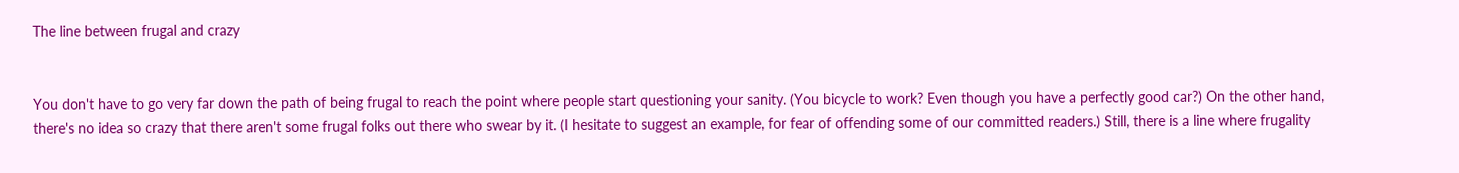The line between frugal and crazy


You don't have to go very far down the path of being frugal to reach the point where people start questioning your sanity. (You bicycle to work? Even though you have a perfectly good car?) On the other hand, there's no idea so crazy that there aren't some frugal folks out there who swear by it. (I hesitate to suggest an example, for fear of offending some of our committed readers.) Still, there is a line where frugality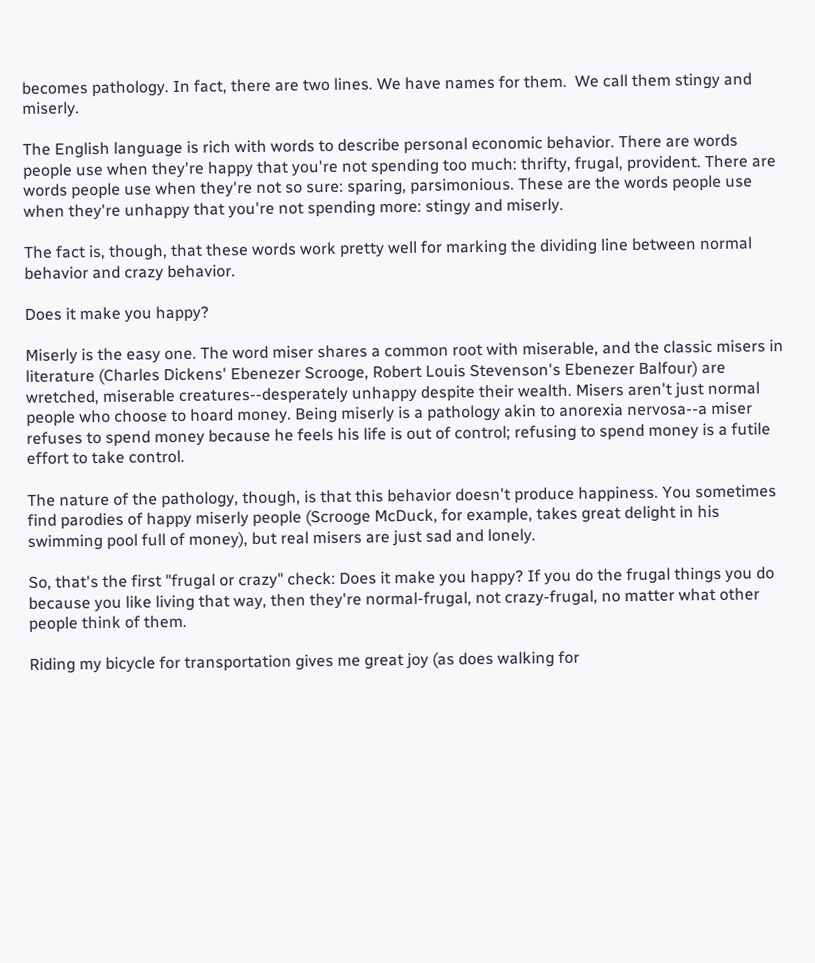becomes pathology. In fact, there are two lines. We have names for them.  We call them stingy and miserly.

The English language is rich with words to describe personal economic behavior. There are words people use when they're happy that you're not spending too much: thrifty, frugal, provident. There are words people use when they're not so sure: sparing, parsimonious. These are the words people use when they're unhappy that you're not spending more: stingy and miserly.

The fact is, though, that these words work pretty well for marking the dividing line between normal behavior and crazy behavior.

Does it make you happy?

Miserly is the easy one. The word miser shares a common root with miserable, and the classic misers in literature (Charles Dickens' Ebenezer Scrooge, Robert Louis Stevenson's Ebenezer Balfour) are wretched, miserable creatures--desperately unhappy despite their wealth. Misers aren't just normal people who choose to hoard money. Being miserly is a pathology akin to anorexia nervosa--a miser refuses to spend money because he feels his life is out of control; refusing to spend money is a futile effort to take control.

The nature of the pathology, though, is that this behavior doesn't produce happiness. You sometimes find parodies of happy miserly people (Scrooge McDuck, for example, takes great delight in his swimming pool full of money), but real misers are just sad and lonely.

So, that's the first "frugal or crazy" check: Does it make you happy? If you do the frugal things you do because you like living that way, then they're normal-frugal, not crazy-frugal, no matter what other people think of them.

Riding my bicycle for transportation gives me great joy (as does walking for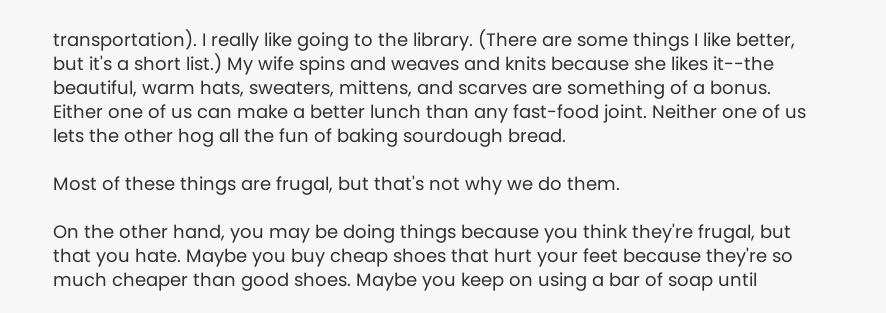transportation). I really like going to the library. (There are some things I like better, but it's a short list.) My wife spins and weaves and knits because she likes it--the beautiful, warm hats, sweaters, mittens, and scarves are something of a bonus. Either one of us can make a better lunch than any fast-food joint. Neither one of us lets the other hog all the fun of baking sourdough bread.

Most of these things are frugal, but that's not why we do them.

On the other hand, you may be doing things because you think they're frugal, but that you hate. Maybe you buy cheap shoes that hurt your feet because they're so much cheaper than good shoes. Maybe you keep on using a bar of soap until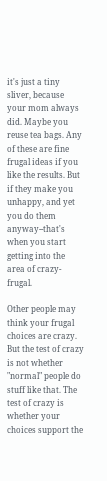it's just a tiny sliver, because your mom always did. Maybe you reuse tea bags. Any of these are fine frugal ideas if you like the results. But if they make you unhappy, and yet you do them anyway--that's when you start getting into the area of crazy-frugal.

Other people may think your frugal choices are crazy. But the test of crazy is not whether "normal" people do stuff like that. The test of crazy is whether your choices support the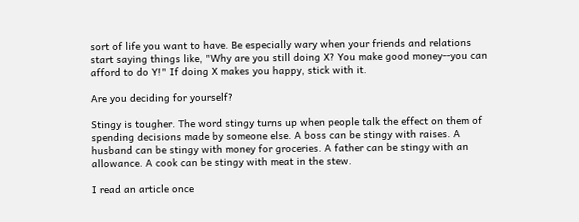sort of life you want to have. Be especially wary when your friends and relations start saying things like, "Why are you still doing X? You make good money--you can afford to do Y!" If doing X makes you happy, stick with it.

Are you deciding for yourself?

Stingy is tougher. The word stingy turns up when people talk the effect on them of spending decisions made by someone else. A boss can be stingy with raises. A husband can be stingy with money for groceries. A father can be stingy with an allowance. A cook can be stingy with meat in the stew.

I read an article once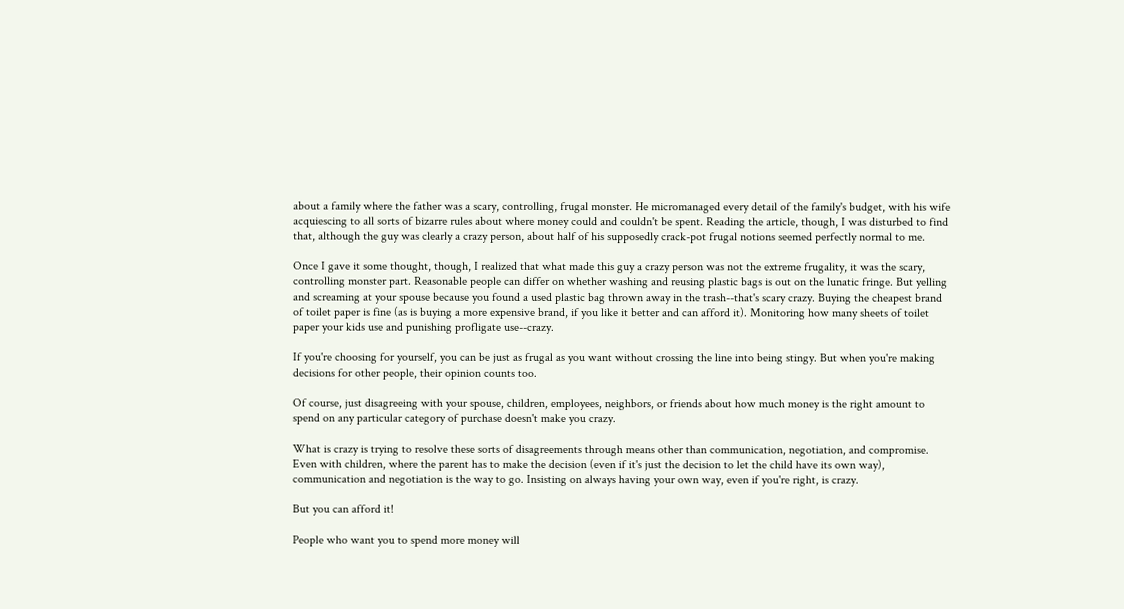about a family where the father was a scary, controlling, frugal monster. He micromanaged every detail of the family's budget, with his wife acquiescing to all sorts of bizarre rules about where money could and couldn't be spent. Reading the article, though, I was disturbed to find that, although the guy was clearly a crazy person, about half of his supposedly crack-pot frugal notions seemed perfectly normal to me.

Once I gave it some thought, though, I realized that what made this guy a crazy person was not the extreme frugality, it was the scary, controlling monster part. Reasonable people can differ on whether washing and reusing plastic bags is out on the lunatic fringe. But yelling and screaming at your spouse because you found a used plastic bag thrown away in the trash--that's scary crazy. Buying the cheapest brand of toilet paper is fine (as is buying a more expensive brand, if you like it better and can afford it). Monitoring how many sheets of toilet paper your kids use and punishing profligate use--crazy.

If you're choosing for yourself, you can be just as frugal as you want without crossing the line into being stingy. But when you're making decisions for other people, their opinion counts too.

Of course, just disagreeing with your spouse, children, employees, neighbors, or friends about how much money is the right amount to spend on any particular category of purchase doesn't make you crazy.

What is crazy is trying to resolve these sorts of disagreements through means other than communication, negotiation, and compromise. Even with children, where the parent has to make the decision (even if it's just the decision to let the child have its own way), communication and negotiation is the way to go. Insisting on always having your own way, even if you're right, is crazy.

But you can afford it!

People who want you to spend more money will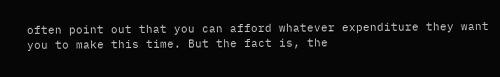often point out that you can afford whatever expenditure they want you to make this time. But the fact is, the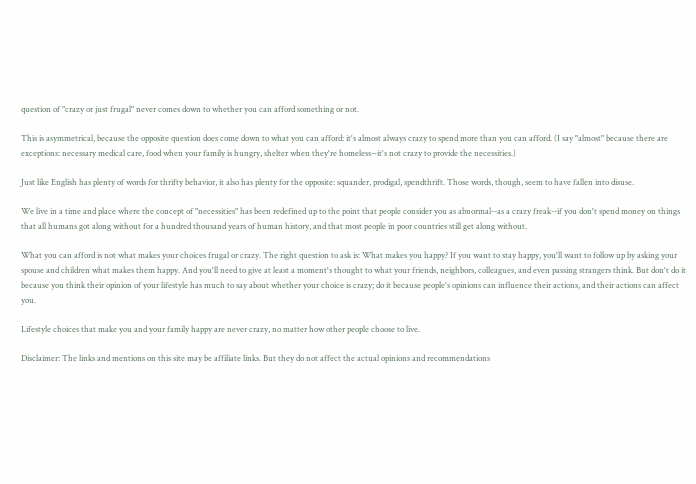question of "crazy or just frugal" never comes down to whether you can afford something or not.

This is asymmetrical, because the opposite question does come down to what you can afford: it's almost always crazy to spend more than you can afford. (I say "almost" because there are exceptions: necessary medical care, food when your family is hungry, shelter when they're homeless--it's not crazy to provide the necessities.)

Just like English has plenty of words for thrifty behavior, it also has plenty for the opposite: squander, prodigal, spendthrift. Those words, though, seem to have fallen into disuse.

We live in a time and place where the concept of "necessities" has been redefined up to the point that people consider you as abnormal--as a crazy freak--if you don't spend money on things that all humans got along without for a hundred thousand years of human history, and that most people in poor countries still get along without.

What you can afford is not what makes your choices frugal or crazy. The right question to ask is: What makes you happy? If you want to stay happy, you'll want to follow up by asking your spouse and children what makes them happy. And you'll need to give at least a moment's thought to what your friends, neighbors, colleagues, and even passing strangers think. But don't do it because you think their opinion of your lifestyle has much to say about whether your choice is crazy; do it because people's opinions can influence their actions, and their actions can affect you.

Lifestyle choices that make you and your family happy are never crazy, no matter how other people choose to live.

Disclaimer: The links and mentions on this site may be affiliate links. But they do not affect the actual opinions and recommendations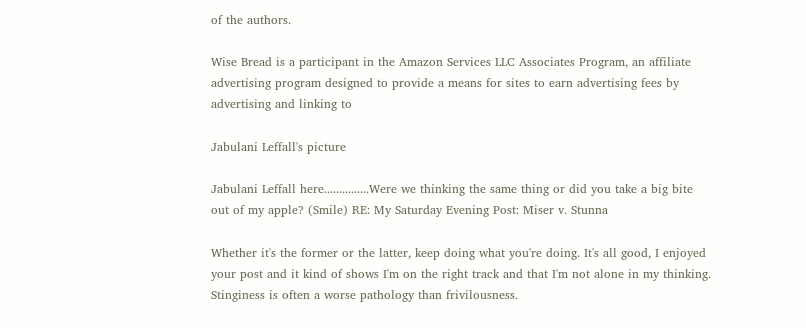of the authors.

Wise Bread is a participant in the Amazon Services LLC Associates Program, an affiliate advertising program designed to provide a means for sites to earn advertising fees by advertising and linking to

Jabulani Leffall's picture

Jabulani Leffall here...............Were we thinking the same thing or did you take a big bite out of my apple? (Smile) RE: My Saturday Evening Post: Miser v. Stunna

Whether it's the former or the latter, keep doing what you're doing. It's all good, I enjoyed your post and it kind of shows I'm on the right track and that I'm not alone in my thinking. Stinginess is often a worse pathology than frivilousness.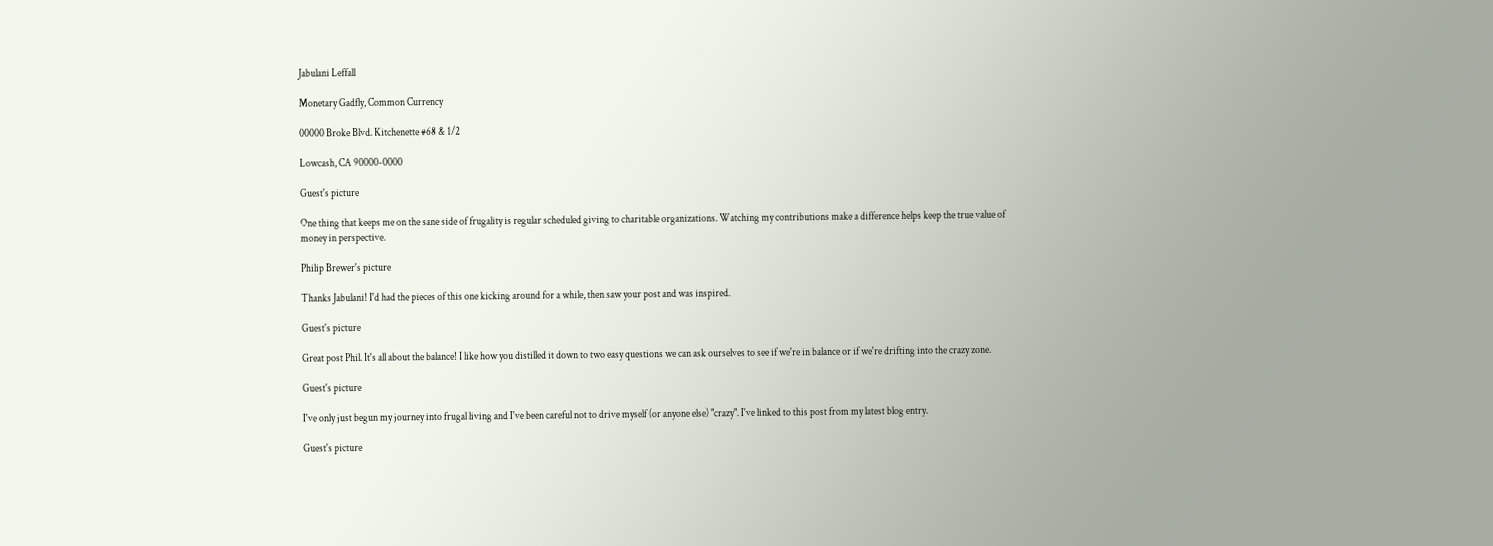Jabulani Leffall

Monetary Gadfly, Common Currency

00000 Broke Blvd. Kitchenette #68 & 1/2

Lowcash, CA 90000-0000

Guest's picture

One thing that keeps me on the sane side of frugality is regular scheduled giving to charitable organizations. Watching my contributions make a difference helps keep the true value of money in perspective.

Philip Brewer's picture

Thanks Jabulani! I'd had the pieces of this one kicking around for a while, then saw your post and was inspired.

Guest's picture

Great post Phil. It's all about the balance! I like how you distilled it down to two easy questions we can ask ourselves to see if we're in balance or if we're drifting into the crazy zone.

Guest's picture

I've only just begun my journey into frugal living and I've been careful not to drive myself (or anyone else) "crazy". I've linked to this post from my latest blog entry.

Guest's picture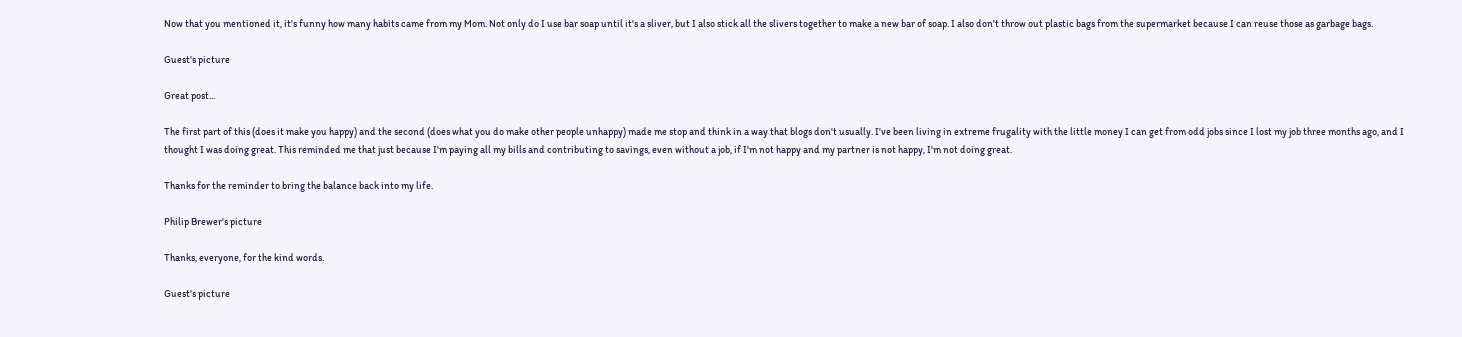Now that you mentioned it, it's funny how many habits came from my Mom. Not only do I use bar soap until it's a sliver, but I also stick all the slivers together to make a new bar of soap. I also don't throw out plastic bags from the supermarket because I can reuse those as garbage bags.

Guest's picture

Great post...

The first part of this (does it make you happy) and the second (does what you do make other people unhappy) made me stop and think in a way that blogs don't usually. I've been living in extreme frugality with the little money I can get from odd jobs since I lost my job three months ago, and I thought I was doing great. This reminded me that just because I'm paying all my bills and contributing to savings, even without a job, if I'm not happy and my partner is not happy, I'm not doing great.

Thanks for the reminder to bring the balance back into my life.

Philip Brewer's picture

Thanks, everyone, for the kind words.

Guest's picture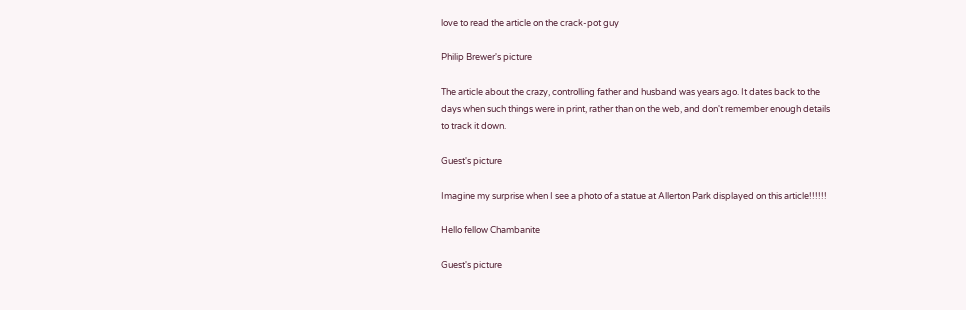love to read the article on the crack-pot guy

Philip Brewer's picture

The article about the crazy, controlling father and husband was years ago. It dates back to the days when such things were in print, rather than on the web, and don't remember enough details to track it down.

Guest's picture

Imagine my surprise when I see a photo of a statue at Allerton Park displayed on this article!!!!!!

Hello fellow Chambanite

Guest's picture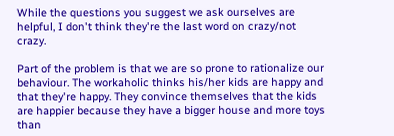While the questions you suggest we ask ourselves are helpful, I don't think they're the last word on crazy/not crazy.

Part of the problem is that we are so prone to rationalize our behaviour. The workaholic thinks his/her kids are happy and that they're happy. They convince themselves that the kids are happier because they have a bigger house and more toys than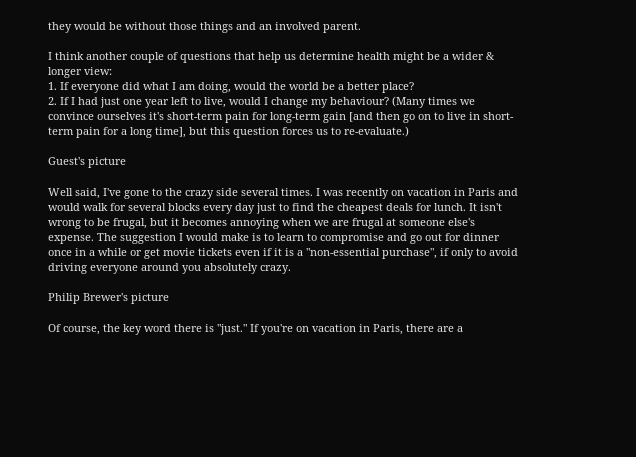they would be without those things and an involved parent.

I think another couple of questions that help us determine health might be a wider & longer view:
1. If everyone did what I am doing, would the world be a better place?
2. If I had just one year left to live, would I change my behaviour? (Many times we convince ourselves it's short-term pain for long-term gain [and then go on to live in short-term pain for a long time], but this question forces us to re-evaluate.)

Guest's picture

Well said, I've gone to the crazy side several times. I was recently on vacation in Paris and would walk for several blocks every day just to find the cheapest deals for lunch. It isn't wrong to be frugal, but it becomes annoying when we are frugal at someone else's expense. The suggestion I would make is to learn to compromise and go out for dinner once in a while or get movie tickets even if it is a "non-essential purchase", if only to avoid driving everyone around you absolutely crazy.

Philip Brewer's picture

Of course, the key word there is "just." If you're on vacation in Paris, there are a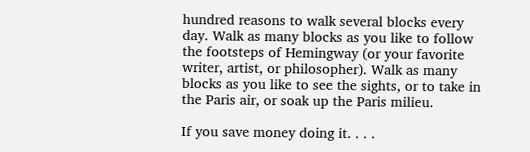hundred reasons to walk several blocks every day. Walk as many blocks as you like to follow the footsteps of Hemingway (or your favorite writer, artist, or philosopher). Walk as many blocks as you like to see the sights, or to take in the Paris air, or soak up the Paris milieu.

If you save money doing it. . . .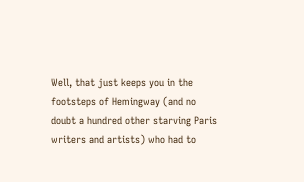Well, that just keeps you in the footsteps of Hemingway (and no doubt a hundred other starving Paris writers and artists) who had to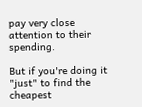pay very close attention to their spending.

But if you're doing it "just" to find the cheapest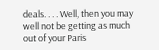deals. . . . Well, then you may well not be getting as much out of your Paris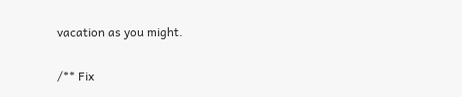vacation as you might.

/** Fix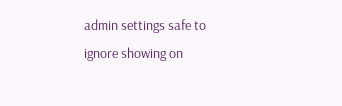admin settings safe to ignore showing on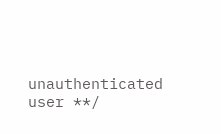unauthenticated user **/